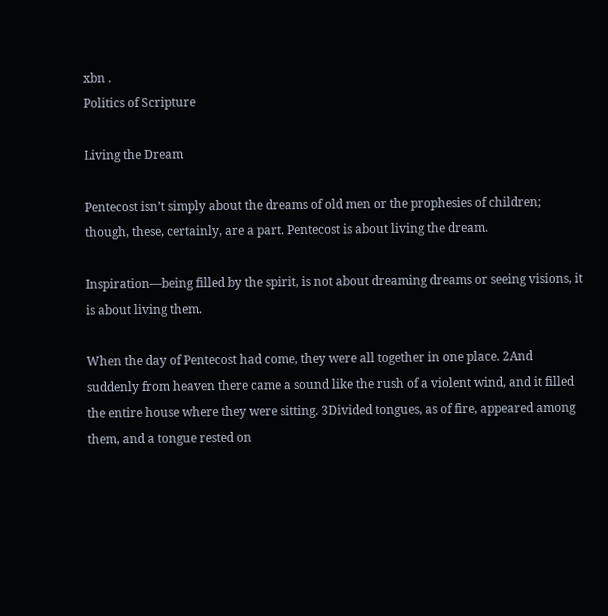xbn .
Politics of Scripture

Living the Dream

Pentecost isn’t simply about the dreams of old men or the prophesies of children; though, these, certainly, are a part. Pentecost is about living the dream.

Inspiration—being filled by the spirit, is not about dreaming dreams or seeing visions, it is about living them.

When the day of Pentecost had come, they were all together in one place. 2And suddenly from heaven there came a sound like the rush of a violent wind, and it filled the entire house where they were sitting. 3Divided tongues, as of fire, appeared among them, and a tongue rested on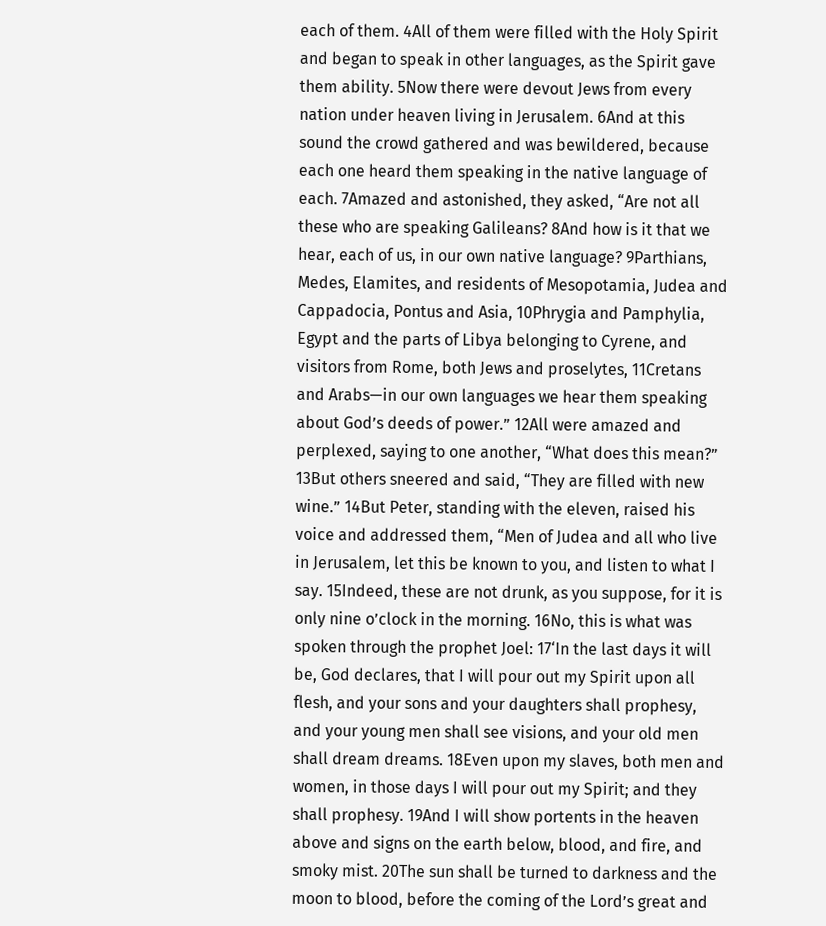each of them. 4All of them were filled with the Holy Spirit and began to speak in other languages, as the Spirit gave them ability. 5Now there were devout Jews from every nation under heaven living in Jerusalem. 6And at this sound the crowd gathered and was bewildered, because each one heard them speaking in the native language of each. 7Amazed and astonished, they asked, “Are not all these who are speaking Galileans? 8And how is it that we hear, each of us, in our own native language? 9Parthians, Medes, Elamites, and residents of Mesopotamia, Judea and Cappadocia, Pontus and Asia, 10Phrygia and Pamphylia, Egypt and the parts of Libya belonging to Cyrene, and visitors from Rome, both Jews and proselytes, 11Cretans and Arabs—in our own languages we hear them speaking about God’s deeds of power.” 12All were amazed and perplexed, saying to one another, “What does this mean?” 13But others sneered and said, “They are filled with new wine.” 14But Peter, standing with the eleven, raised his voice and addressed them, “Men of Judea and all who live in Jerusalem, let this be known to you, and listen to what I say. 15Indeed, these are not drunk, as you suppose, for it is only nine o’clock in the morning. 16No, this is what was spoken through the prophet Joel: 17‘In the last days it will be, God declares, that I will pour out my Spirit upon all flesh, and your sons and your daughters shall prophesy, and your young men shall see visions, and your old men shall dream dreams. 18Even upon my slaves, both men and women, in those days I will pour out my Spirit; and they shall prophesy. 19And I will show portents in the heaven above and signs on the earth below, blood, and fire, and smoky mist. 20The sun shall be turned to darkness and the moon to blood, before the coming of the Lord’s great and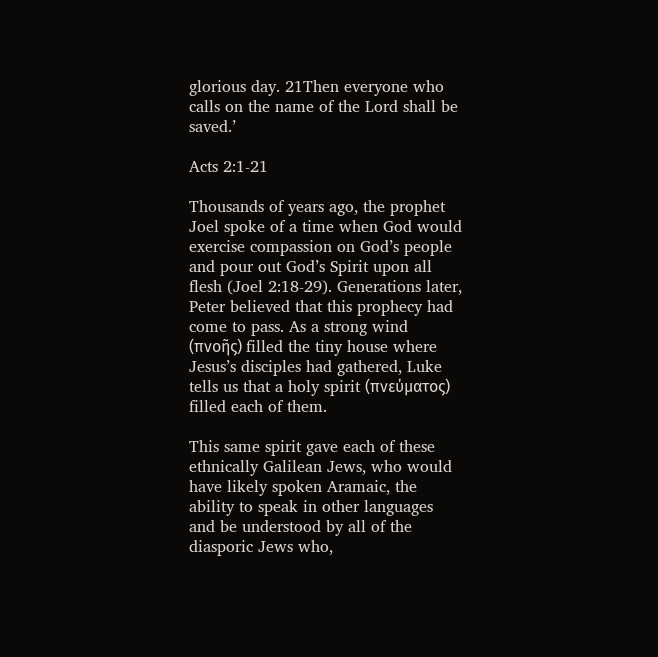glorious day. 21Then everyone who calls on the name of the Lord shall be saved.’

Acts 2:1-21

Thousands of years ago, the prophet Joel spoke of a time when God would exercise compassion on God’s people and pour out God’s Spirit upon all flesh (Joel 2:18-29). Generations later, Peter believed that this prophecy had come to pass. As a strong wind (πνοῆς) filled the tiny house where Jesus’s disciples had gathered, Luke tells us that a holy spirit (πνεύματος) filled each of them.

This same spirit gave each of these ethnically Galilean Jews, who would have likely spoken Aramaic, the ability to speak in other languages and be understood by all of the diasporic Jews who,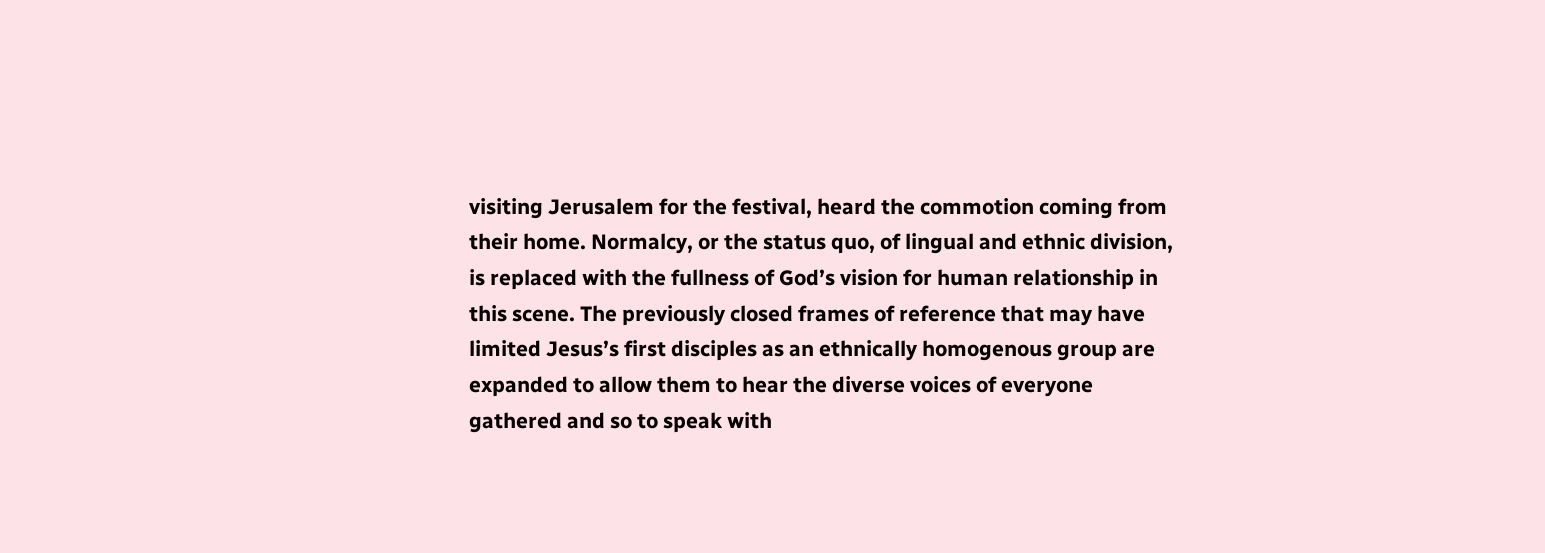visiting Jerusalem for the festival, heard the commotion coming from their home. Normalcy, or the status quo, of lingual and ethnic division, is replaced with the fullness of God’s vision for human relationship in this scene. The previously closed frames of reference that may have limited Jesus’s first disciples as an ethnically homogenous group are expanded to allow them to hear the diverse voices of everyone gathered and so to speak with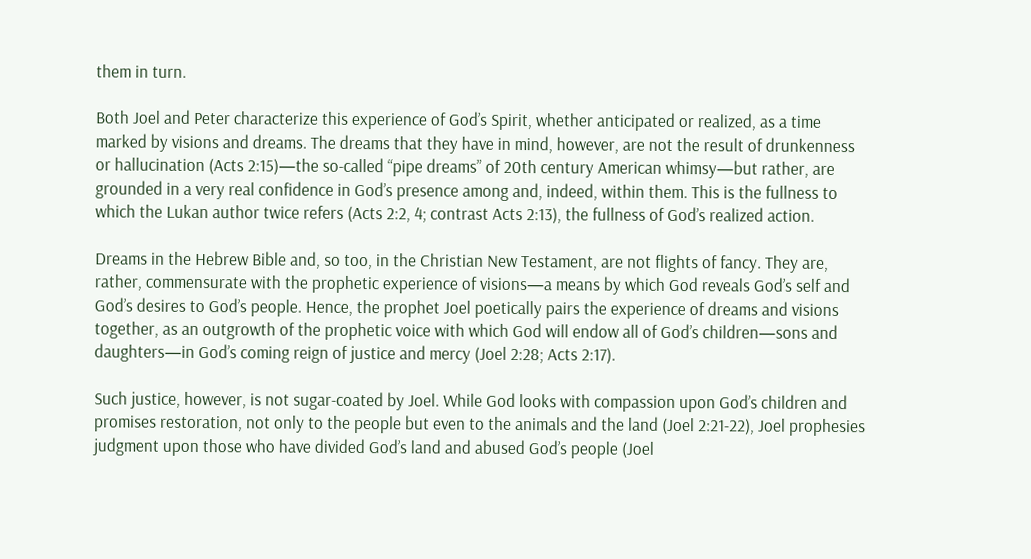them in turn.

Both Joel and Peter characterize this experience of God’s Spirit, whether anticipated or realized, as a time marked by visions and dreams. The dreams that they have in mind, however, are not the result of drunkenness or hallucination (Acts 2:15)—the so-called “pipe dreams” of 20th century American whimsy—but rather, are grounded in a very real confidence in God’s presence among and, indeed, within them. This is the fullness to which the Lukan author twice refers (Acts 2:2, 4; contrast Acts 2:13), the fullness of God’s realized action.

Dreams in the Hebrew Bible and, so too, in the Christian New Testament, are not flights of fancy. They are, rather, commensurate with the prophetic experience of visions—a means by which God reveals God’s self and God’s desires to God’s people. Hence, the prophet Joel poetically pairs the experience of dreams and visions together, as an outgrowth of the prophetic voice with which God will endow all of God’s children—sons and daughters—in God’s coming reign of justice and mercy (Joel 2:28; Acts 2:17).

Such justice, however, is not sugar-coated by Joel. While God looks with compassion upon God’s children and promises restoration, not only to the people but even to the animals and the land (Joel 2:21-22), Joel prophesies judgment upon those who have divided God’s land and abused God’s people (Joel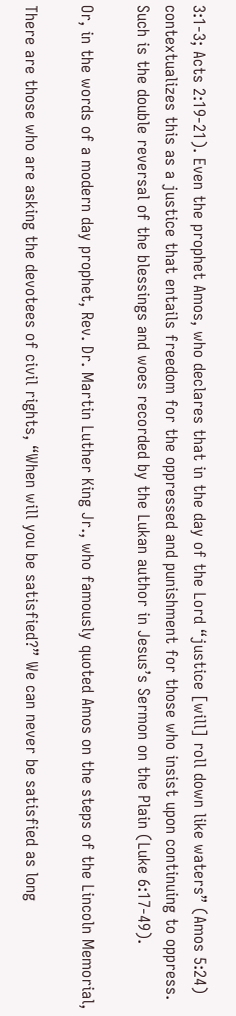3:1-3; Acts 2:19-21). Even the prophet Amos, who declares that in the day of the Lord “justice [will] roll down like waters” (Amos 5:24) contextualizes this as a justice that entails freedom for the oppressed and punishment for those who insist upon continuing to oppress. Such is the double reversal of the blessings and woes recorded by the Lukan author in Jesus’s Sermon on the Plain (Luke 6:17-49).

Or, in the words of a modern day prophet, Rev. Dr. Martin Luther King Jr., who famously quoted Amos on the steps of the Lincoln Memorial,

There are those who are asking the devotees of civil rights, “When will you be satisfied?” We can never be satisfied as long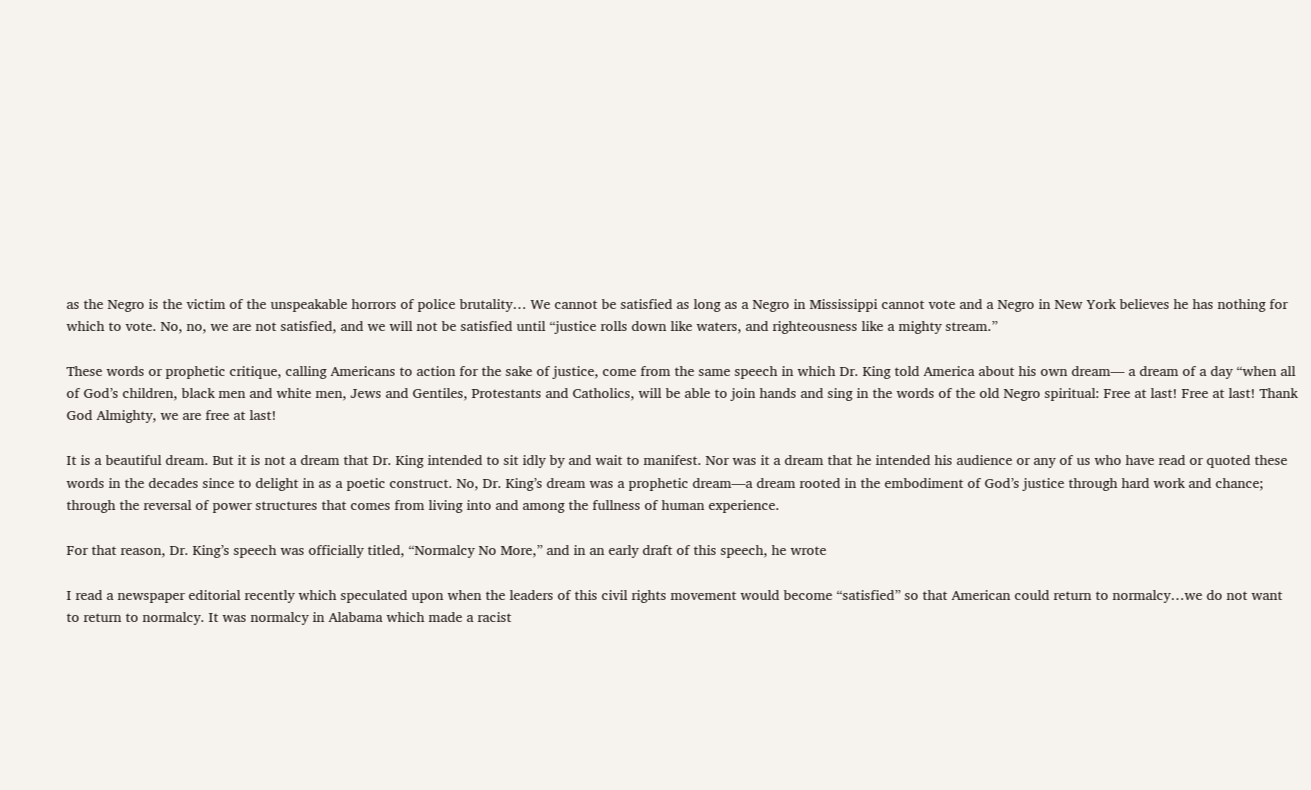as the Negro is the victim of the unspeakable horrors of police brutality… We cannot be satisfied as long as a Negro in Mississippi cannot vote and a Negro in New York believes he has nothing for which to vote. No, no, we are not satisfied, and we will not be satisfied until “justice rolls down like waters, and righteousness like a mighty stream.”

These words or prophetic critique, calling Americans to action for the sake of justice, come from the same speech in which Dr. King told America about his own dream— a dream of a day “when all of God’s children, black men and white men, Jews and Gentiles, Protestants and Catholics, will be able to join hands and sing in the words of the old Negro spiritual: Free at last! Free at last! Thank God Almighty, we are free at last!

It is a beautiful dream. But it is not a dream that Dr. King intended to sit idly by and wait to manifest. Nor was it a dream that he intended his audience or any of us who have read or quoted these words in the decades since to delight in as a poetic construct. No, Dr. King’s dream was a prophetic dream—a dream rooted in the embodiment of God’s justice through hard work and chance; through the reversal of power structures that comes from living into and among the fullness of human experience.

For that reason, Dr. King’s speech was officially titled, “Normalcy No More,” and in an early draft of this speech, he wrote

I read a newspaper editorial recently which speculated upon when the leaders of this civil rights movement would become “satisfied” so that American could return to normalcy…we do not want to return to normalcy. It was normalcy in Alabama which made a racist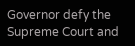Governor defy the Supreme Court and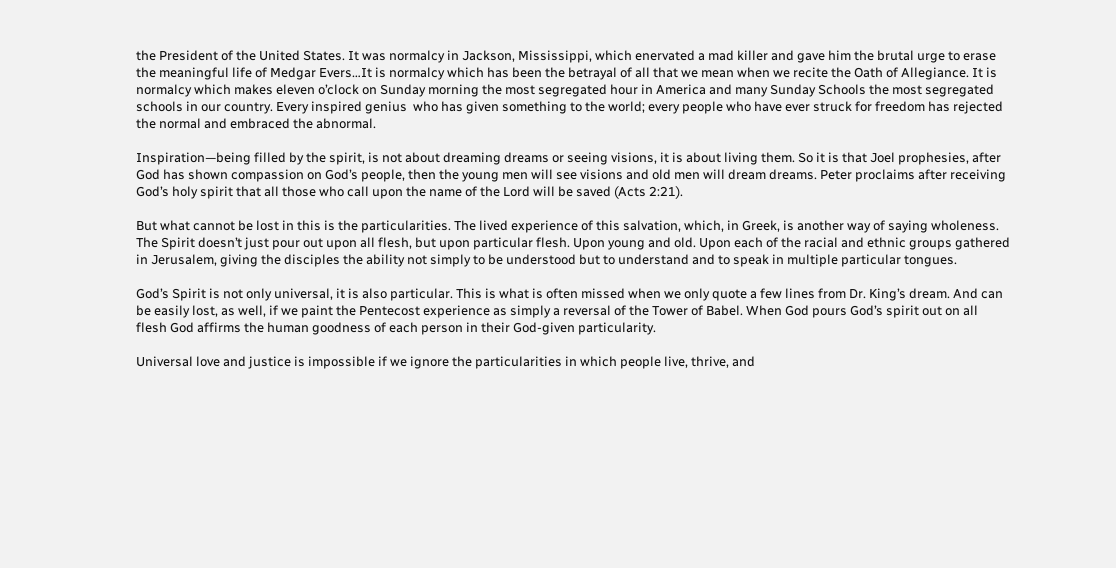the President of the United States. It was normalcy in Jackson, Mississippi, which enervated a mad killer and gave him the brutal urge to erase the meaningful life of Medgar Evers…It is normalcy which has been the betrayal of all that we mean when we recite the Oath of Allegiance. It is normalcy which makes eleven o’clock on Sunday morning the most segregated hour in America and many Sunday Schools the most segregated schools in our country. Every inspired genius  who has given something to the world; every people who have ever struck for freedom has rejected the normal and embraced the abnormal.

Inspiration—being filled by the spirit, is not about dreaming dreams or seeing visions, it is about living them. So it is that Joel prophesies, after God has shown compassion on God’s people, then the young men will see visions and old men will dream dreams. Peter proclaims after receiving God’s holy spirit that all those who call upon the name of the Lord will be saved (Acts 2:21).

But what cannot be lost in this is the particularities. The lived experience of this salvation, which, in Greek, is another way of saying wholeness. The Spirit doesn’t just pour out upon all flesh, but upon particular flesh. Upon young and old. Upon each of the racial and ethnic groups gathered in Jerusalem, giving the disciples the ability not simply to be understood but to understand and to speak in multiple particular tongues.

God’s Spirit is not only universal, it is also particular. This is what is often missed when we only quote a few lines from Dr. King’s dream. And can be easily lost, as well, if we paint the Pentecost experience as simply a reversal of the Tower of Babel. When God pours God’s spirit out on all flesh God affirms the human goodness of each person in their God-given particularity.

Universal love and justice is impossible if we ignore the particularities in which people live, thrive, and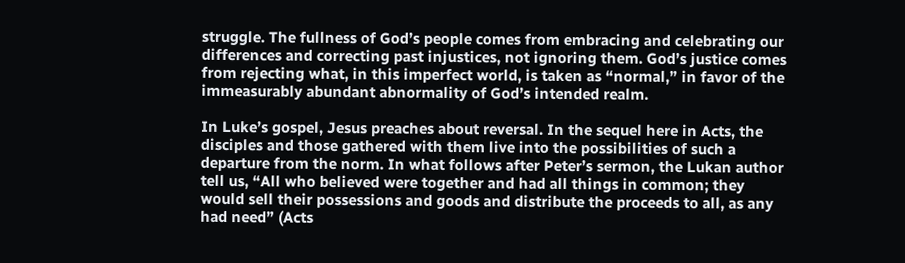struggle. The fullness of God’s people comes from embracing and celebrating our differences and correcting past injustices, not ignoring them. God’s justice comes from rejecting what, in this imperfect world, is taken as “normal,” in favor of the immeasurably abundant abnormality of God’s intended realm.

In Luke’s gospel, Jesus preaches about reversal. In the sequel here in Acts, the disciples and those gathered with them live into the possibilities of such a departure from the norm. In what follows after Peter’s sermon, the Lukan author tell us, “All who believed were together and had all things in common; they would sell their possessions and goods and distribute the proceeds to all, as any had need” (Acts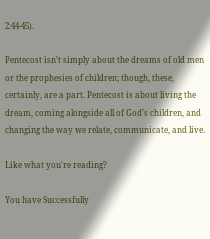2:44-45).

Pentecost isn’t simply about the dreams of old men or the prophesies of children; though, these, certainly, are a part. Pentecost is about living the dream, coming alongside all of God’s children, and changing the way we relate, communicate, and live.

Like what you're reading?

You have Successfully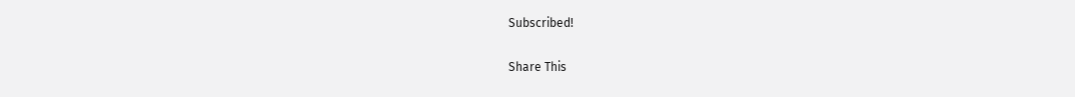Subscribed!

Share This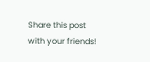Share this post with your friends!